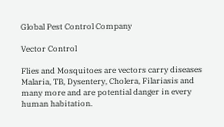Global Pest Control Company

Vector Control

Flies and Mosquitoes are vectors carry diseases Malaria, TB, Dysentery, Cholera, Filariasis and many more and are potential danger in every human habitation.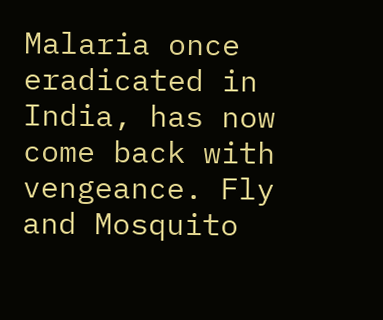Malaria once eradicated in India, has now come back with vengeance. Fly and Mosquito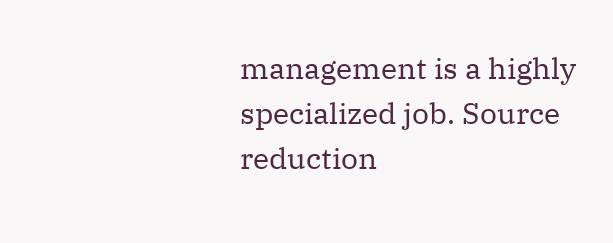management is a highly specialized job. Source reduction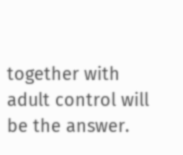together with adult control will be the answer.